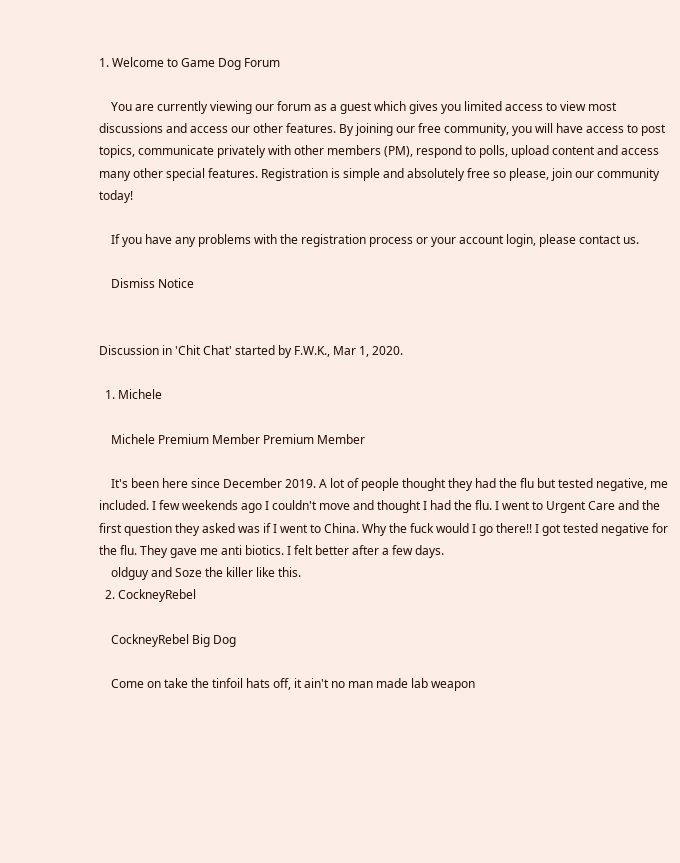1. Welcome to Game Dog Forum

    You are currently viewing our forum as a guest which gives you limited access to view most discussions and access our other features. By joining our free community, you will have access to post topics, communicate privately with other members (PM), respond to polls, upload content and access many other special features. Registration is simple and absolutely free so please, join our community today!

    If you have any problems with the registration process or your account login, please contact us.

    Dismiss Notice


Discussion in 'Chit Chat' started by F.W.K., Mar 1, 2020.

  1. Michele

    Michele Premium Member Premium Member

    It's been here since December 2019. A lot of people thought they had the flu but tested negative, me included. I few weekends ago I couldn't move and thought I had the flu. I went to Urgent Care and the first question they asked was if I went to China. Why the fuck would I go there!! I got tested negative for the flu. They gave me anti biotics. I felt better after a few days.
    oldguy and Soze the killer like this.
  2. CockneyRebel

    CockneyRebel Big Dog

    Come on take the tinfoil hats off, it ain't no man made lab weapon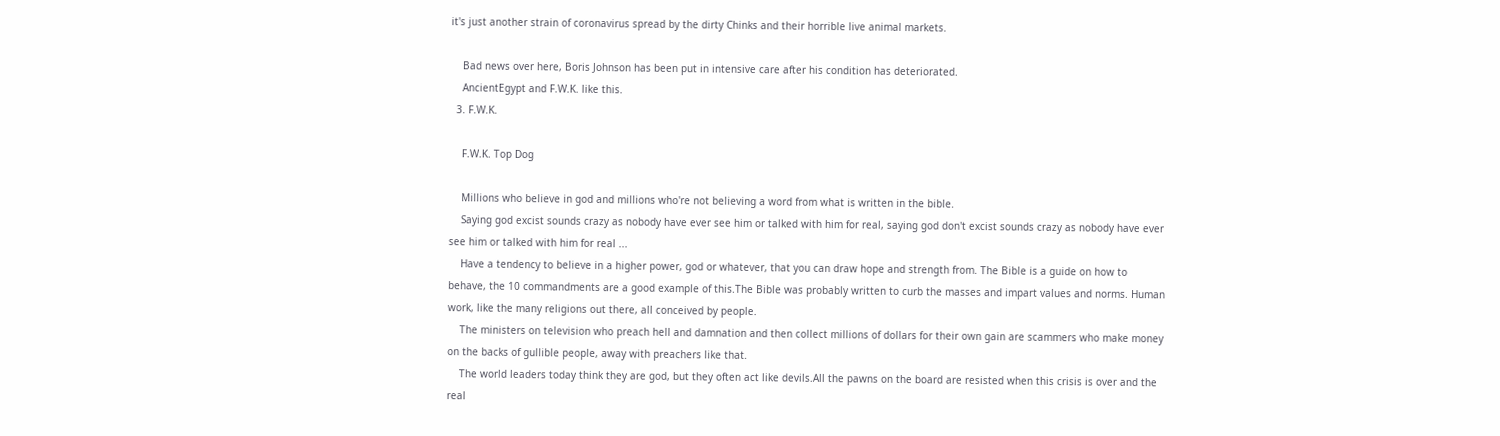it's just another strain of coronavirus spread by the dirty Chinks and their horrible live animal markets.

    Bad news over here, Boris Johnson has been put in intensive care after his condition has deteriorated.
    AncientEgypt and F.W.K. like this.
  3. F.W.K.

    F.W.K. Top Dog

    Millions who believe in god and millions who're not believing a word from what is written in the bible.
    Saying god excist sounds crazy as nobody have ever see him or talked with him for real, saying god don't excist sounds crazy as nobody have ever see him or talked with him for real ...
    Have a tendency to believe in a higher power, god or whatever, that you can draw hope and strength from. The Bible is a guide on how to behave, the 10 commandments are a good example of this.The Bible was probably written to curb the masses and impart values and norms. Human work, like the many religions out there, all conceived by people.
    The ministers on television who preach hell and damnation and then collect millions of dollars for their own gain are scammers who make money on the backs of gullible people, away with preachers like that.
    The world leaders today think they are god, but they often act like devils.All the pawns on the board are resisted when this crisis is over and the real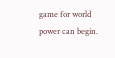game for world power can begin.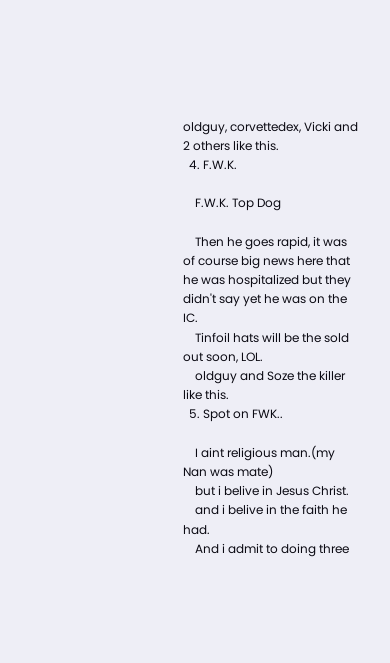oldguy, corvettedex, Vicki and 2 others like this.
  4. F.W.K.

    F.W.K. Top Dog

    Then he goes rapid, it was of course big news here that he was hospitalized but they didn't say yet he was on the IC.
    Tinfoil hats will be the sold out soon, LOL.
    oldguy and Soze the killer like this.
  5. Spot on FWK..

    I aint religious man.(my Nan was mate)
    but i belive in Jesus Christ.
    and i belive in the faith he had.
    And i admit to doing three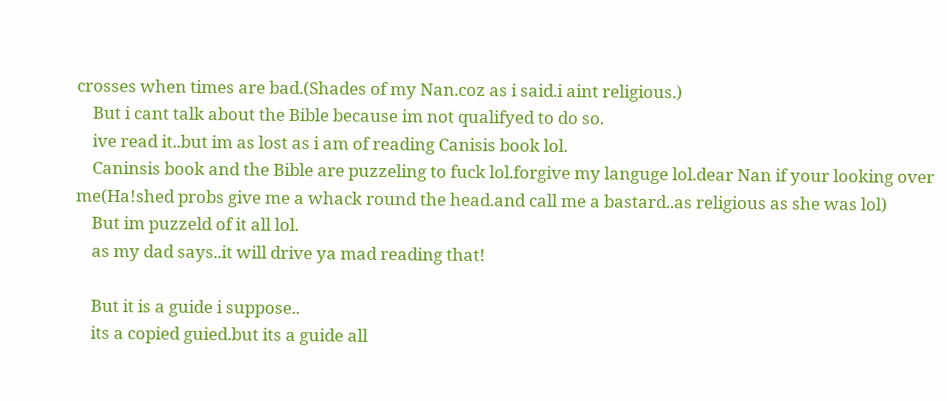crosses when times are bad.(Shades of my Nan.coz as i said.i aint religious.)
    But i cant talk about the Bible because im not qualifyed to do so.
    ive read it..but im as lost as i am of reading Canisis book lol.
    Caninsis book and the Bible are puzzeling to fuck lol.forgive my languge lol.dear Nan if your looking over me(Ha!shed probs give me a whack round the head.and call me a bastard..as religious as she was lol)
    But im puzzeld of it all lol.
    as my dad says..it will drive ya mad reading that!

    But it is a guide i suppose..
    its a copied guied.but its a guide all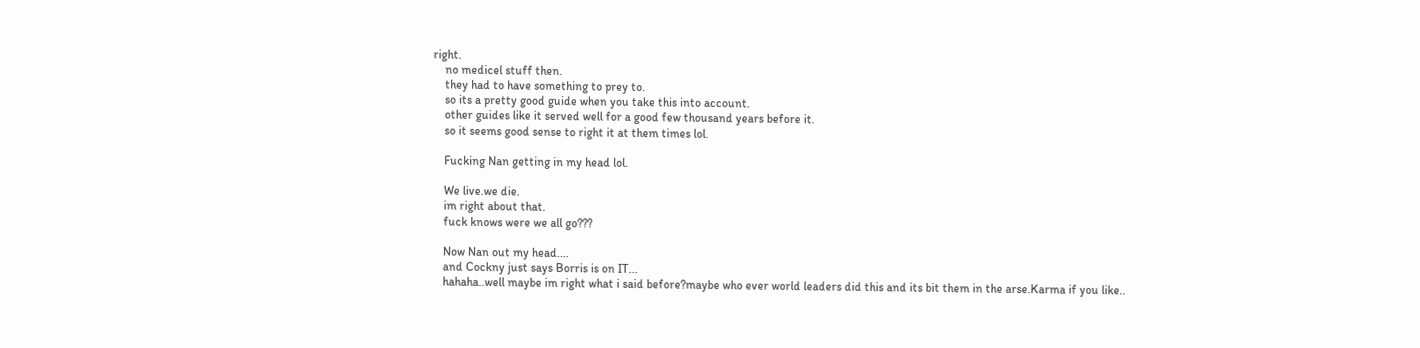right.
    no medicel stuff then.
    they had to have something to prey to.
    so its a pretty good guide when you take this into account.
    other guides like it served well for a good few thousand years before it.
    so it seems good sense to right it at them times lol.

    Fucking Nan getting in my head lol.

    We live.we die.
    im right about that.
    fuck knows were we all go???

    Now Nan out my head....
    and Cockny just says Borris is on IT...
    hahaha..well maybe im right what i said before?maybe who ever world leaders did this and its bit them in the arse.Karma if you like..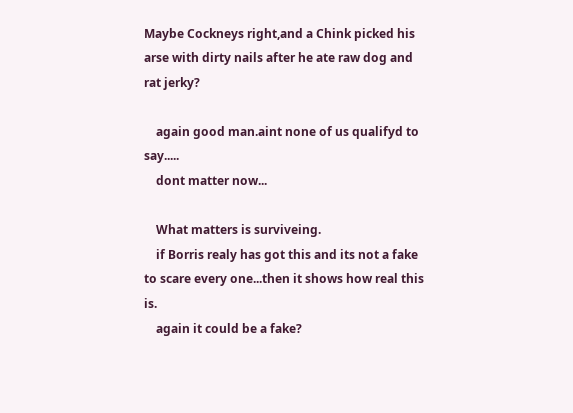Maybe Cockneys right,and a Chink picked his arse with dirty nails after he ate raw dog and rat jerky?

    again good man.aint none of us qualifyd to say.....
    dont matter now...

    What matters is surviveing.
    if Borris realy has got this and its not a fake to scare every one...then it shows how real this is.
    again it could be a fake?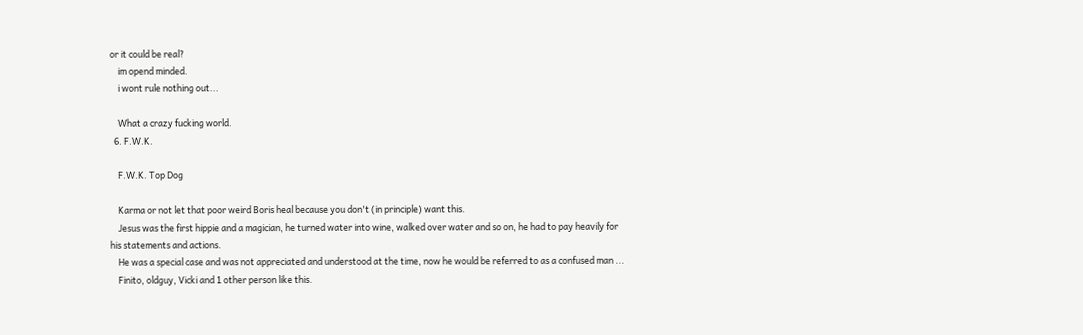or it could be real?
    im opend minded.
    i wont rule nothing out...

    What a crazy fucking world.
  6. F.W.K.

    F.W.K. Top Dog

    Karma or not let that poor weird Boris heal because you don't (in principle) want this.
    Jesus was the first hippie and a magician, he turned water into wine, walked over water and so on, he had to pay heavily for his statements and actions.
    He was a special case and was not appreciated and understood at the time, now he would be referred to as a confused man ...
    Finito, oldguy, Vicki and 1 other person like this.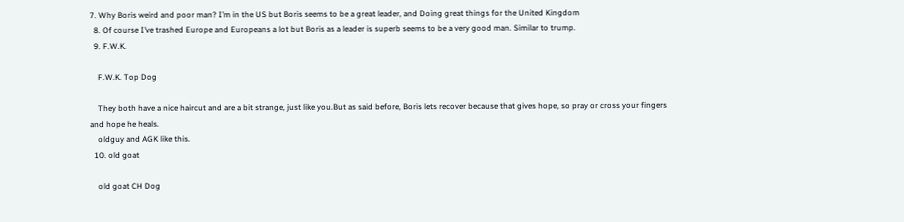7. Why Boris weird and poor man? I’m in the US but Boris seems to be a great leader, and Doing great things for the United Kingdom
  8. Of course I’ve trashed Europe and Europeans a lot but Boris as a leader is superb seems to be a very good man. Similar to trump.
  9. F.W.K.

    F.W.K. Top Dog

    They both have a nice haircut and are a bit strange, just like you.But as said before, Boris lets recover because that gives hope, so pray or cross your fingers and hope he heals.
    oldguy and AGK like this.
  10. old goat

    old goat CH Dog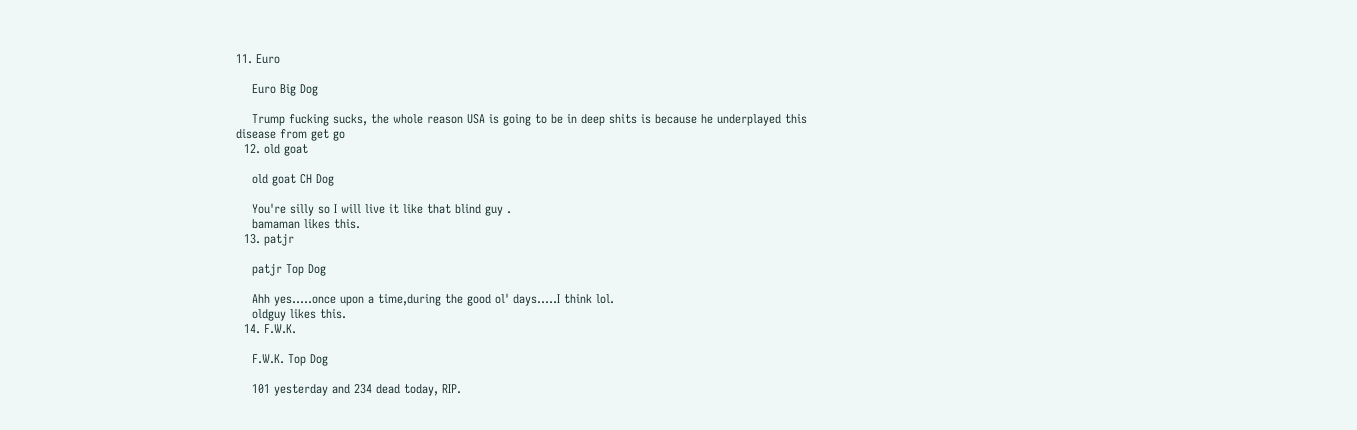11. Euro

    Euro Big Dog

    Trump fucking sucks, the whole reason USA is going to be in deep shits is because he underplayed this disease from get go
  12. old goat

    old goat CH Dog

    You're silly so I will live it like that blind guy .
    bamaman likes this.
  13. patjr

    patjr Top Dog

    Ahh yes.....once upon a time,during the good ol' days.....I think lol.
    oldguy likes this.
  14. F.W.K.

    F.W.K. Top Dog

    101 yesterday and 234 dead today, RIP.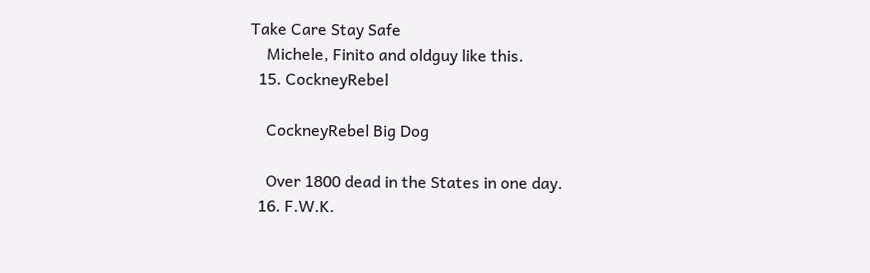Take Care Stay Safe
    Michele, Finito and oldguy like this.
  15. CockneyRebel

    CockneyRebel Big Dog

    Over 1800 dead in the States in one day.
  16. F.W.K.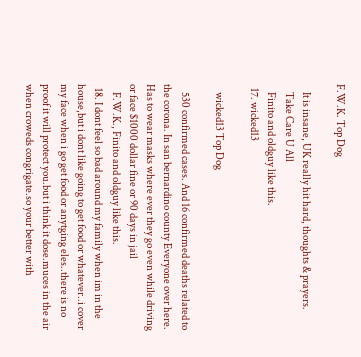F.W.K. Top Dog

    It is insane, UK really hit hard, thoughts & prayers.
    Take Care U All
    Finito and oldguy like this.
  17. wicked13

    wicked13 Top Dog

    530 confirmed cases. And 16 confirmed deaths related to the corona. In san bernardino county Everyone over here. Has to wear masks where ever they go even while driving or face $1000 dollar fine or 90 days in jail
    F.W.K., Finito and oldguy like this.
  18. I dont feel so bad around my family when im in the house,but i dont like going to get food or whatever..i cover my face when i go get food or anytging eles..there is no proof it will protect you.but i think it dose.muces in the air when croweds congrigate.so your better with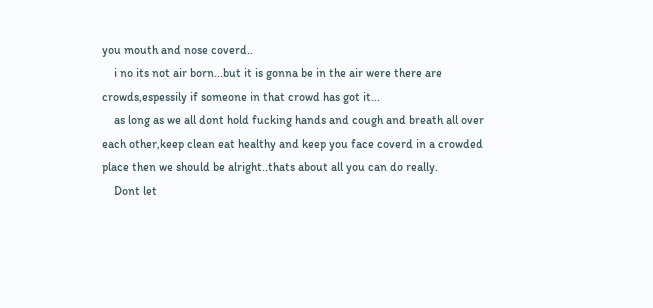you mouth and nose coverd..
    i no its not air born...but it is gonna be in the air were there are crowds,espessily if someone in that crowd has got it...
    as long as we all dont hold fucking hands and cough and breath all over each other,keep clean eat healthy and keep you face coverd in a crowded place then we should be alright..thats about all you can do really.
    Dont let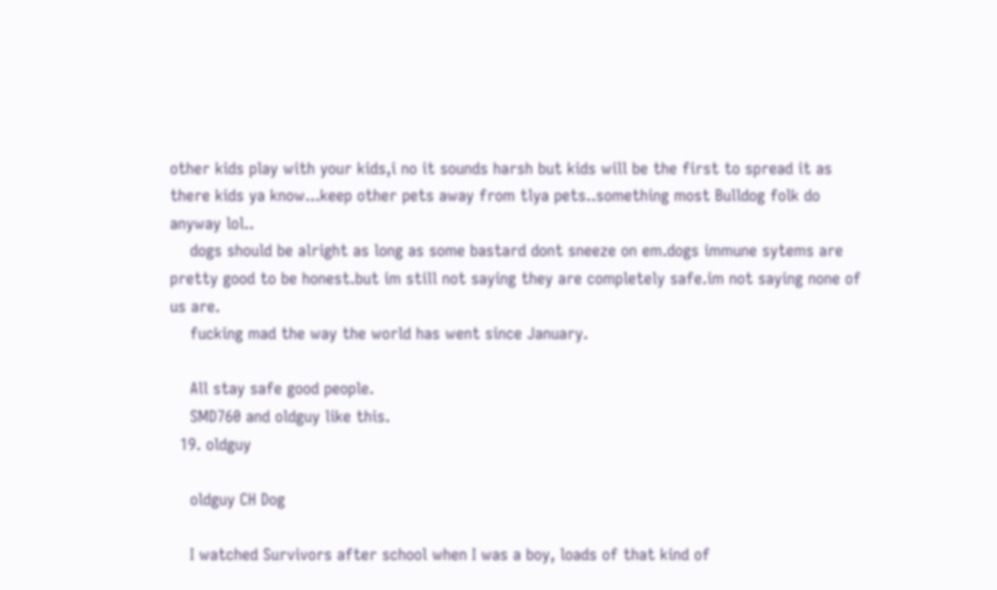other kids play with your kids,i no it sounds harsh but kids will be the first to spread it as there kids ya know...keep other pets away from tlya pets..something most Bulldog folk do anyway lol..
    dogs should be alright as long as some bastard dont sneeze on em.dogs immune sytems are pretty good to be honest.but im still not saying they are completely safe.im not saying none of us are.
    fucking mad the way the world has went since January.

    All stay safe good people.
    SMD760 and oldguy like this.
  19. oldguy

    oldguy CH Dog

    I watched Survivors after school when I was a boy, loads of that kind of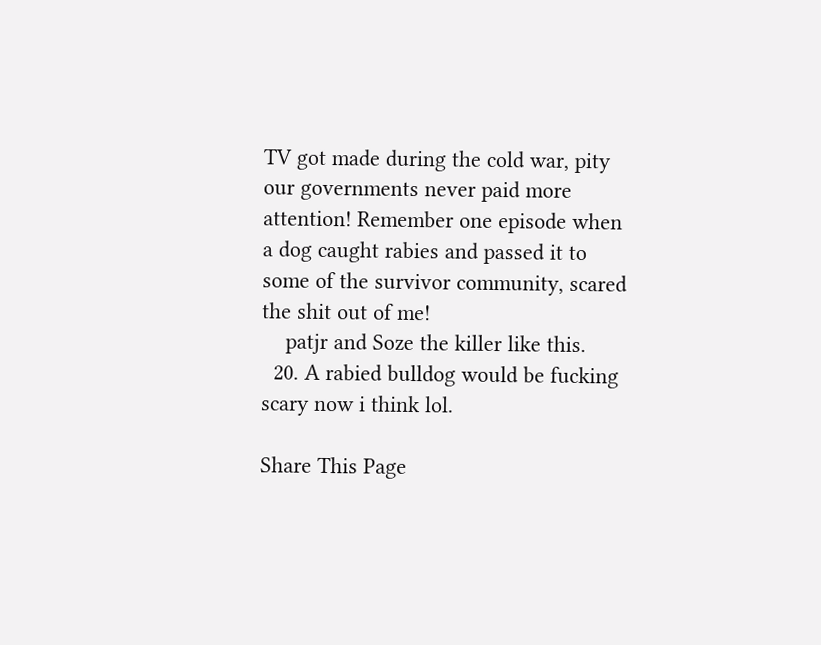TV got made during the cold war, pity our governments never paid more attention! Remember one episode when a dog caught rabies and passed it to some of the survivor community, scared the shit out of me!
    patjr and Soze the killer like this.
  20. A rabied bulldog would be fucking scary now i think lol.

Share This Page